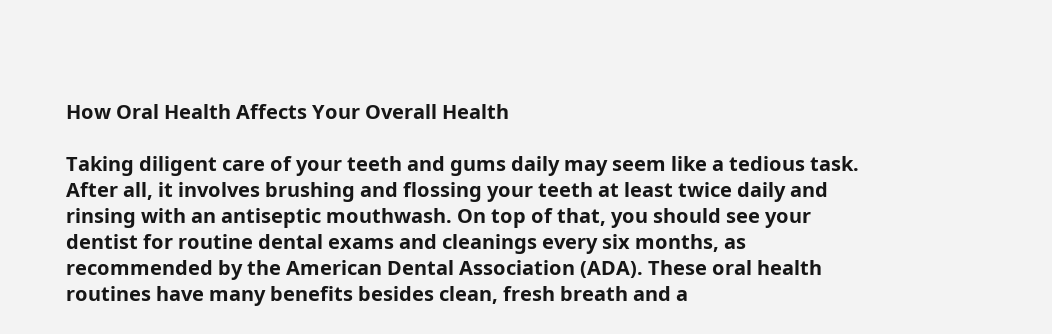How Oral Health Affects Your Overall Health

Taking diligent care of your teeth and gums daily may seem like a tedious task. After all, it involves brushing and flossing your teeth at least twice daily and rinsing with an antiseptic mouthwash. On top of that, you should see your dentist for routine dental exams and cleanings every six months, as recommended by the American Dental Association (ADA). These oral health routines have many benefits besides clean, fresh breath and a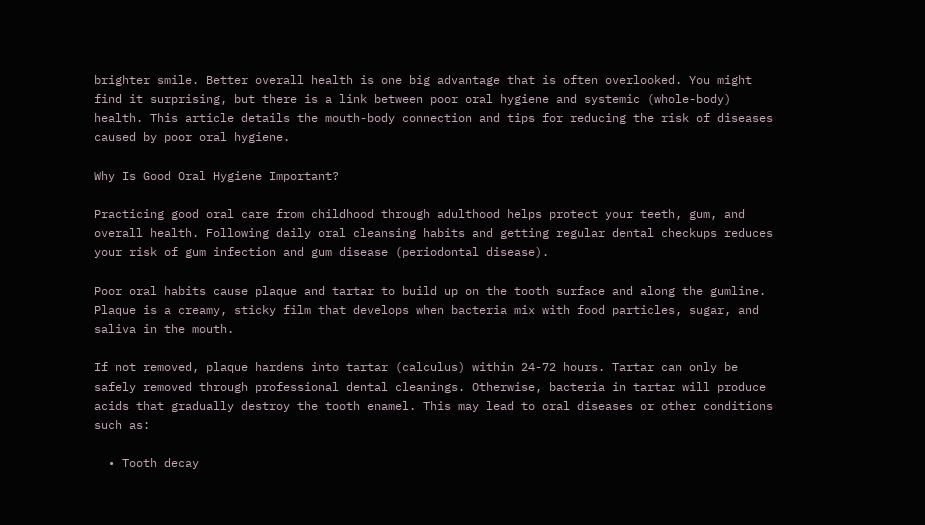brighter smile. Better overall health is one big advantage that is often overlooked. You might find it surprising, but there is a link between poor oral hygiene and systemic (whole-body) health. This article details the mouth-body connection and tips for reducing the risk of diseases caused by poor oral hygiene.

Why Is Good Oral Hygiene Important?

Practicing good oral care from childhood through adulthood helps protect your teeth, gum, and overall health. Following daily oral cleansing habits and getting regular dental checkups reduces your risk of gum infection and gum disease (periodontal disease).

Poor oral habits cause plaque and tartar to build up on the tooth surface and along the gumline. Plaque is a creamy, sticky film that develops when bacteria mix with food particles, sugar, and saliva in the mouth.

If not removed, plaque hardens into tartar (calculus) within 24-72 hours. Tartar can only be safely removed through professional dental cleanings. Otherwise, bacteria in tartar will produce acids that gradually destroy the tooth enamel. This may lead to oral diseases or other conditions such as:

  • Tooth decay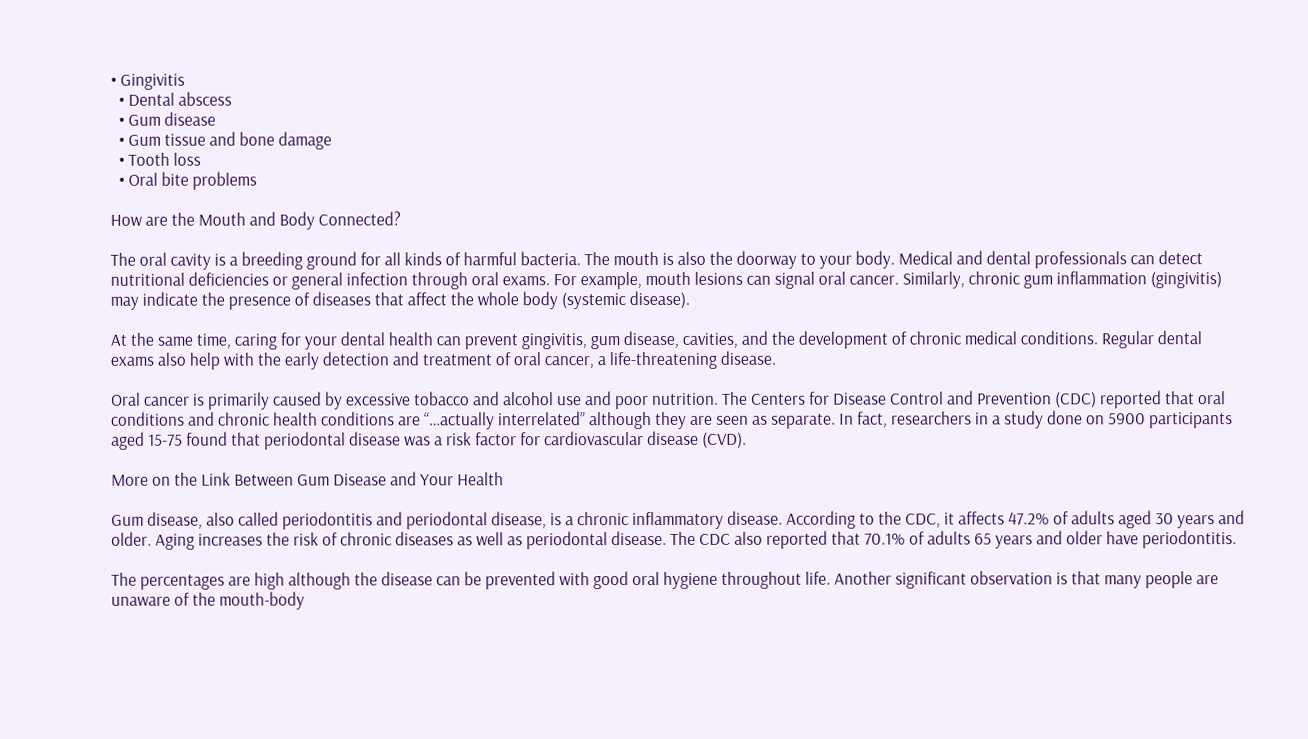• Gingivitis
  • Dental abscess
  • Gum disease
  • Gum tissue and bone damage
  • Tooth loss
  • Oral bite problems

How are the Mouth and Body Connected?

The oral cavity is a breeding ground for all kinds of harmful bacteria. The mouth is also the doorway to your body. Medical and dental professionals can detect nutritional deficiencies or general infection through oral exams. For example, mouth lesions can signal oral cancer. Similarly, chronic gum inflammation (gingivitis) may indicate the presence of diseases that affect the whole body (systemic disease).

At the same time, caring for your dental health can prevent gingivitis, gum disease, cavities, and the development of chronic medical conditions. Regular dental exams also help with the early detection and treatment of oral cancer, a life-threatening disease.

Oral cancer is primarily caused by excessive tobacco and alcohol use and poor nutrition. The Centers for Disease Control and Prevention (CDC) reported that oral conditions and chronic health conditions are “…actually interrelated” although they are seen as separate. In fact, researchers in a study done on 5900 participants aged 15-75 found that periodontal disease was a risk factor for cardiovascular disease (CVD).

More on the Link Between Gum Disease and Your Health

Gum disease, also called periodontitis and periodontal disease, is a chronic inflammatory disease. According to the CDC, it affects 47.2% of adults aged 30 years and older. Aging increases the risk of chronic diseases as well as periodontal disease. The CDC also reported that 70.1% of adults 65 years and older have periodontitis.

The percentages are high although the disease can be prevented with good oral hygiene throughout life. Another significant observation is that many people are unaware of the mouth-body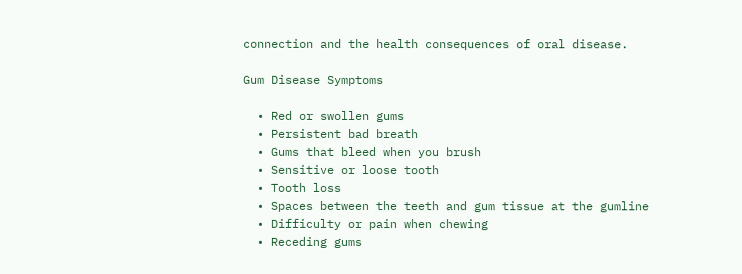connection and the health consequences of oral disease.

Gum Disease Symptoms

  • Red or swollen gums
  • Persistent bad breath
  • Gums that bleed when you brush
  • Sensitive or loose tooth
  • Tooth loss
  • Spaces between the teeth and gum tissue at the gumline
  • Difficulty or pain when chewing
  • Receding gums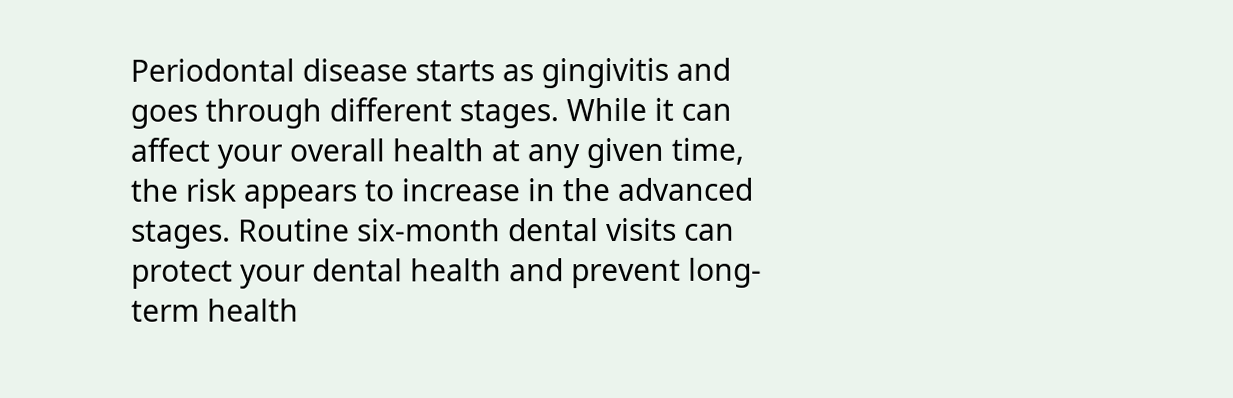Periodontal disease starts as gingivitis and goes through different stages. While it can affect your overall health at any given time, the risk appears to increase in the advanced stages. Routine six-month dental visits can protect your dental health and prevent long-term health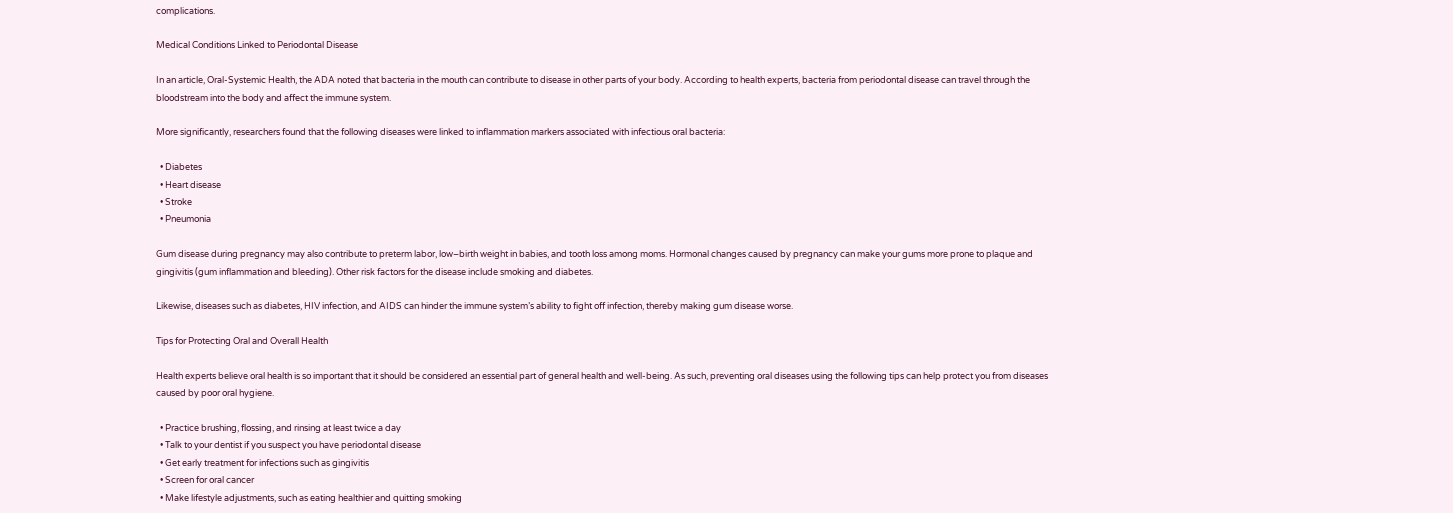complications.

Medical Conditions Linked to Periodontal Disease

In an article, Oral-Systemic Health, the ADA noted that bacteria in the mouth can contribute to disease in other parts of your body. According to health experts, bacteria from periodontal disease can travel through the bloodstream into the body and affect the immune system.

More significantly, researchers found that the following diseases were linked to inflammation markers associated with infectious oral bacteria:

  • Diabetes
  • Heart disease
  • Stroke
  • Pneumonia

Gum disease during pregnancy may also contribute to preterm labor, low–birth weight in babies, and tooth loss among moms. Hormonal changes caused by pregnancy can make your gums more prone to plaque and gingivitis (gum inflammation and bleeding). Other risk factors for the disease include smoking and diabetes.

Likewise, diseases such as diabetes, HIV infection, and AIDS can hinder the immune system’s ability to fight off infection, thereby making gum disease worse.

Tips for Protecting Oral and Overall Health

Health experts believe oral health is so important that it should be considered an essential part of general health and well-being. As such, preventing oral diseases using the following tips can help protect you from diseases caused by poor oral hygiene.

  • Practice brushing, flossing, and rinsing at least twice a day
  • Talk to your dentist if you suspect you have periodontal disease
  • Get early treatment for infections such as gingivitis
  • Screen for oral cancer
  • Make lifestyle adjustments, such as eating healthier and quitting smoking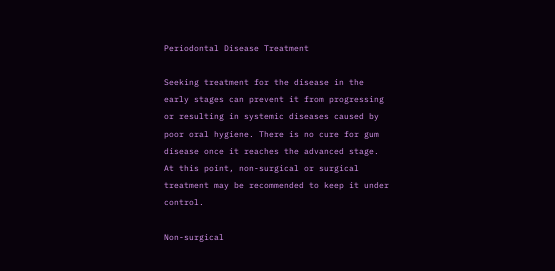Periodontal Disease Treatment

Seeking treatment for the disease in the early stages can prevent it from progressing or resulting in systemic diseases caused by poor oral hygiene. There is no cure for gum disease once it reaches the advanced stage. At this point, non-surgical or surgical treatment may be recommended to keep it under control.

Non-surgical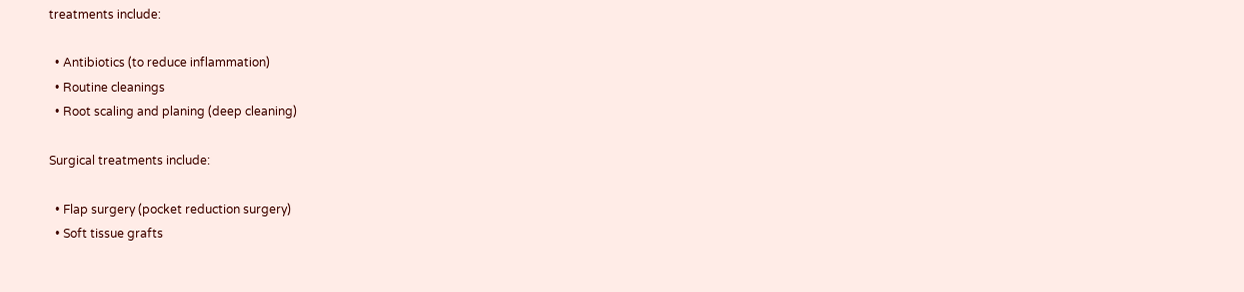treatments include:

  • Antibiotics (to reduce inflammation)
  • Routine cleanings
  • Root scaling and planing (deep cleaning)

Surgical treatments include:

  • Flap surgery (pocket reduction surgery)
  • Soft tissue grafts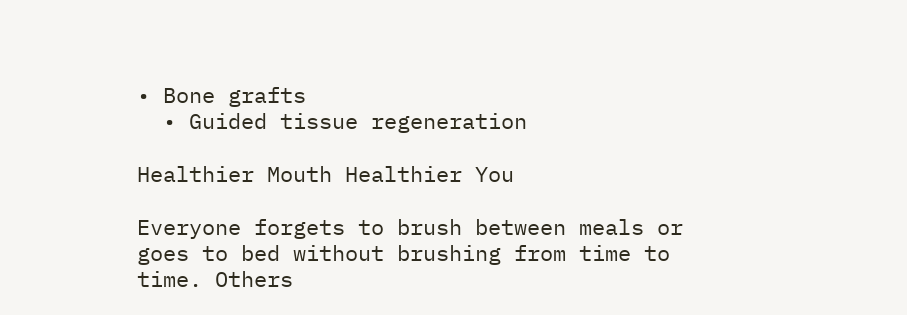• Bone grafts
  • Guided tissue regeneration

Healthier Mouth Healthier You

Everyone forgets to brush between meals or goes to bed without brushing from time to time. Others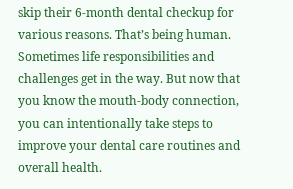skip their 6-month dental checkup for various reasons. That’s being human. Sometimes life responsibilities and challenges get in the way. But now that you know the mouth-body connection, you can intentionally take steps to improve your dental care routines and overall health.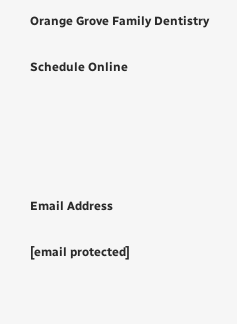Orange Grove Family Dentistry

Schedule Online





Email Address

[email protected]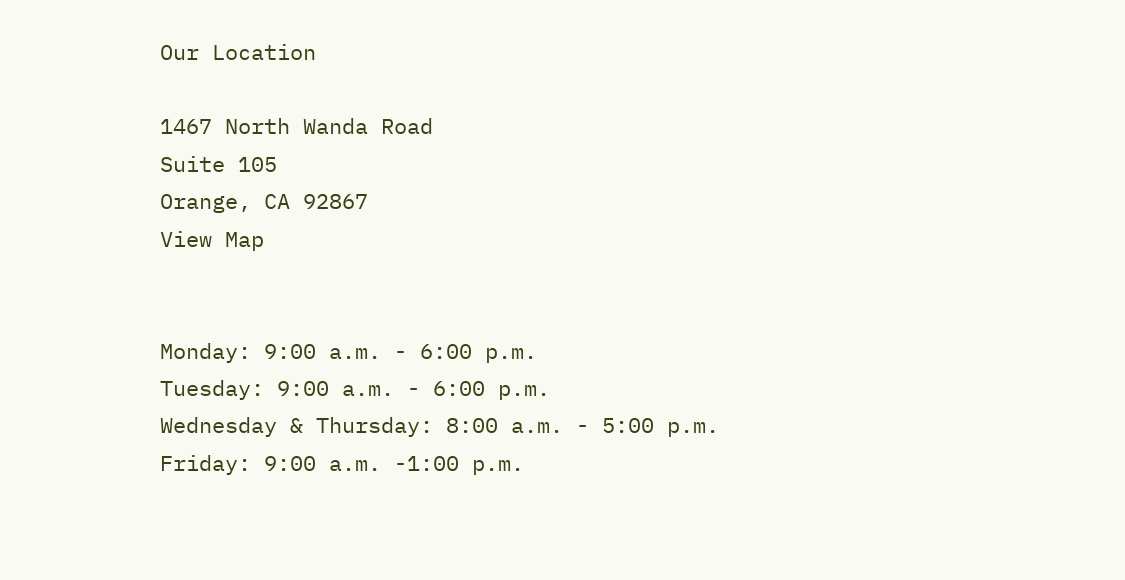Our Location

1467 North Wanda Road
Suite 105
Orange, CA 92867
View Map


Monday: 9:00 a.m. - 6:00 p.m.
Tuesday: 9:00 a.m. - 6:00 p.m.
Wednesday & Thursday: 8:00 a.m. - 5:00 p.m.
Friday: 9:00 a.m. -1:00 p.m.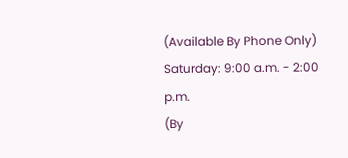(Available By Phone Only)
Saturday: 9:00 a.m. - 2:00 p.m.
(By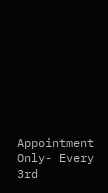Appointment Only- Every 3rd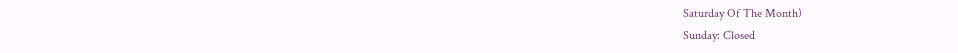Saturday Of The Month)
Sunday: Closed